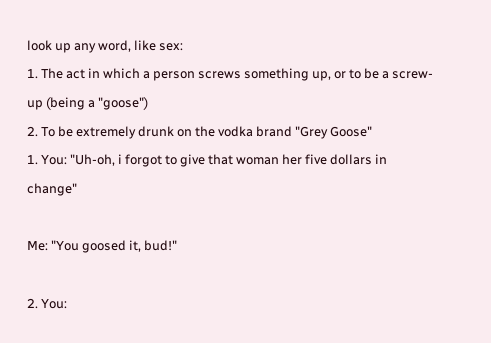look up any word, like sex:
1. The act in which a person screws something up, or to be a screw-up (being a "goose")
2. To be extremely drunk on the vodka brand "Grey Goose"
1. You: "Uh-oh, i forgot to give that woman her five dollars in change"

Me: "You goosed it, bud!"

2. You: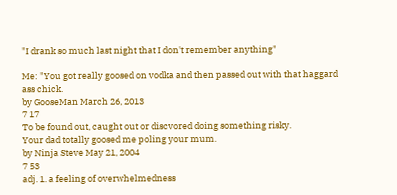"I drank so much last night that I don't remember anything"

Me: "You got really goosed on vodka and then passed out with that haggard ass chick.
by GooseMan March 26, 2013
7 17
To be found out, caught out or discvored doing something risky.
Your dad totally goosed me poling your mum.
by Ninja Steve May 21, 2004
7 53
adj. 1. a feeling of overwhelmedness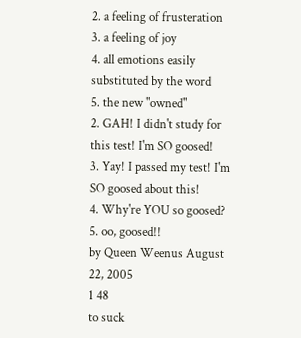2. a feeling of frusteration
3. a feeling of joy
4. all emotions easily substituted by the word
5. the new "owned"
2. GAH! I didn't study for this test! I'm SO goosed!
3. Yay! I passed my test! I'm SO goosed about this!
4. Why're YOU so goosed?
5. oo, goosed!!
by Queen Weenus August 22, 2005
1 48
to suck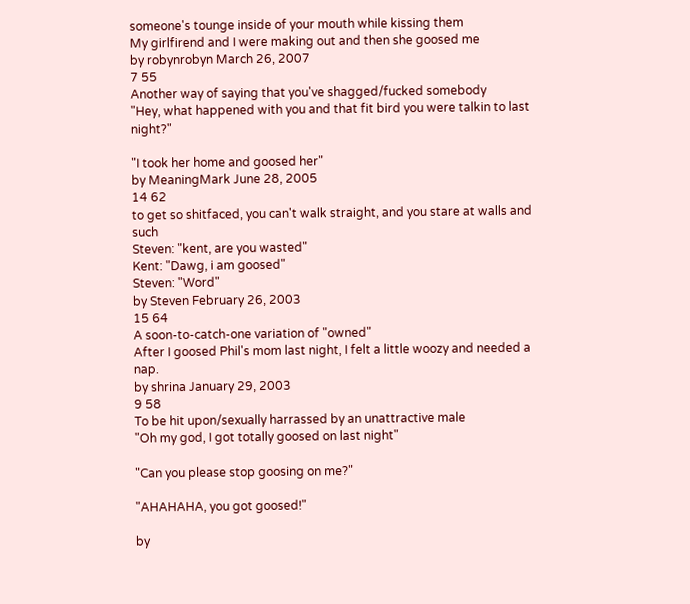someone's tounge inside of your mouth while kissing them
My girlfirend and I were making out and then she goosed me
by robynrobyn March 26, 2007
7 55
Another way of saying that you've shagged/fucked somebody
"Hey, what happened with you and that fit bird you were talkin to last night?"

"I took her home and goosed her"
by MeaningMark June 28, 2005
14 62
to get so shitfaced, you can't walk straight, and you stare at walls and such
Steven: "kent, are you wasted"
Kent: "Dawg, i am goosed"
Steven: "Word"
by Steven February 26, 2003
15 64
A soon-to-catch-one variation of "owned"
After I goosed Phil's mom last night, I felt a little woozy and needed a nap.
by shrina January 29, 2003
9 58
To be hit upon/sexually harrassed by an unattractive male
"Oh my god, I got totally goosed on last night"

"Can you please stop goosing on me?"

"AHAHAHA, you got goosed!"

by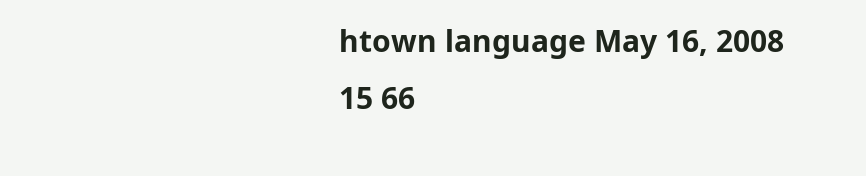htown language May 16, 2008
15 66